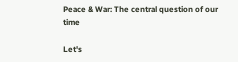Peace & War: The central question of our time

Let's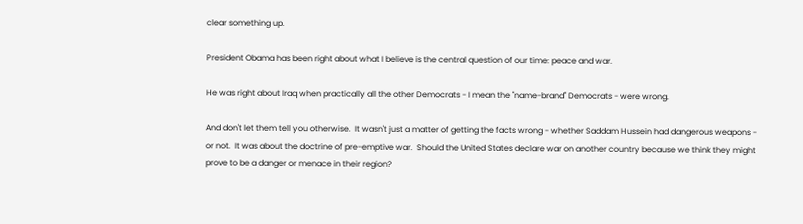clear something up.

President Obama has been right about what I believe is the central question of our time: peace and war.

He was right about Iraq when practically all the other Democrats - I mean the "name-brand" Democrats - were wrong.

And don't let them tell you otherwise.  It wasn't just a matter of getting the facts wrong - whether Saddam Hussein had dangerous weapons - or not.  It was about the doctrine of pre-emptive war.  Should the United States declare war on another country because we think they might prove to be a danger or menace in their region?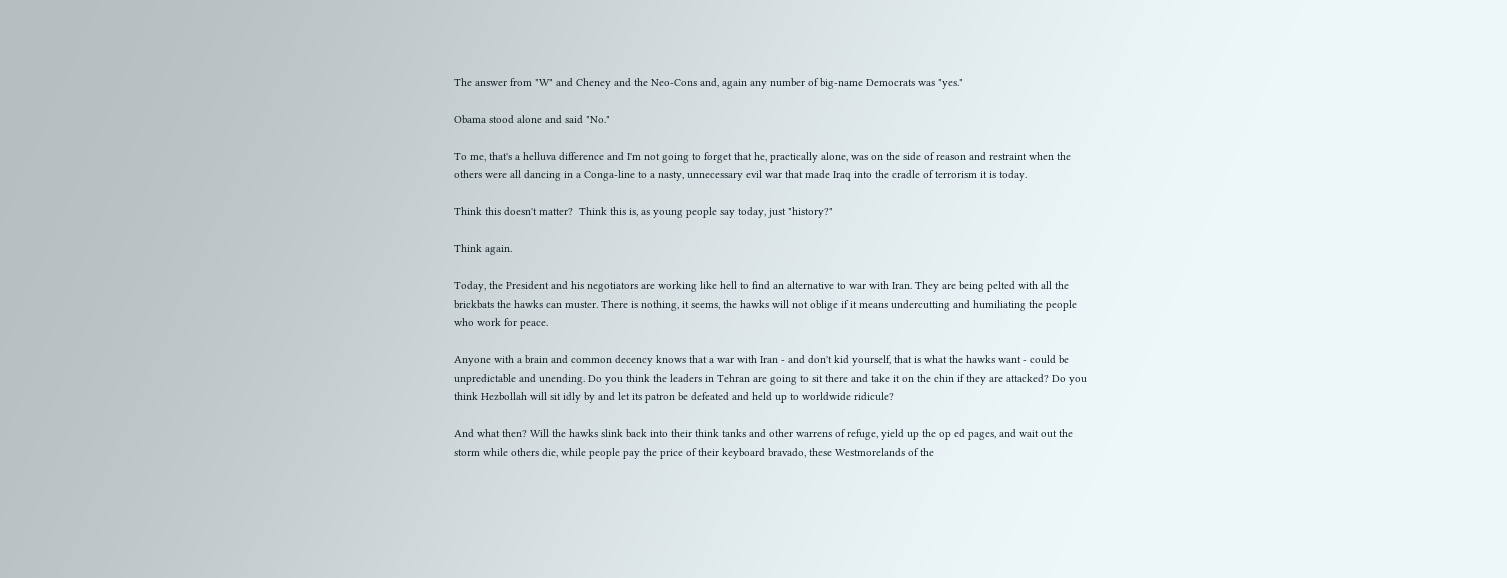The answer from "W" and Cheney and the Neo-Cons and, again any number of big-name Democrats was "yes."

Obama stood alone and said "No."

To me, that's a helluva difference and I'm not going to forget that he, practically alone, was on the side of reason and restraint when the others were all dancing in a Conga-line to a nasty, unnecessary evil war that made Iraq into the cradle of terrorism it is today.

Think this doesn't matter?  Think this is, as young people say today, just "history?"

Think again.

Today, the President and his negotiators are working like hell to find an alternative to war with Iran. They are being pelted with all the brickbats the hawks can muster. There is nothing, it seems, the hawks will not oblige if it means undercutting and humiliating the people who work for peace.

Anyone with a brain and common decency knows that a war with Iran - and don't kid yourself, that is what the hawks want - could be unpredictable and unending. Do you think the leaders in Tehran are going to sit there and take it on the chin if they are attacked? Do you think Hezbollah will sit idly by and let its patron be defeated and held up to worldwide ridicule?

And what then? Will the hawks slink back into their think tanks and other warrens of refuge, yield up the op ed pages, and wait out the storm while others die, while people pay the price of their keyboard bravado, these Westmorelands of the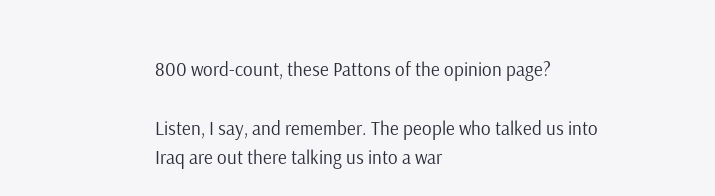800 word-count, these Pattons of the opinion page?

Listen, I say, and remember. The people who talked us into Iraq are out there talking us into a war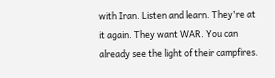with Iran. Listen and learn. They're at it again. They want WAR. You can already see the light of their campfires.